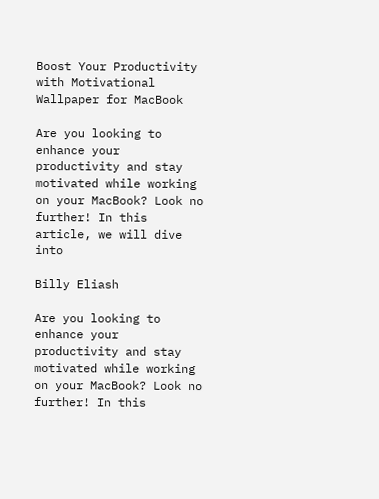Boost Your Productivity with Motivational Wallpaper for MacBook

Are you looking to enhance your productivity and stay motivated while working on your MacBook? Look no further! In this article, we will dive into

Billy Eliash

Are you looking to enhance your productivity and stay motivated while working on your MacBook? Look no further! In this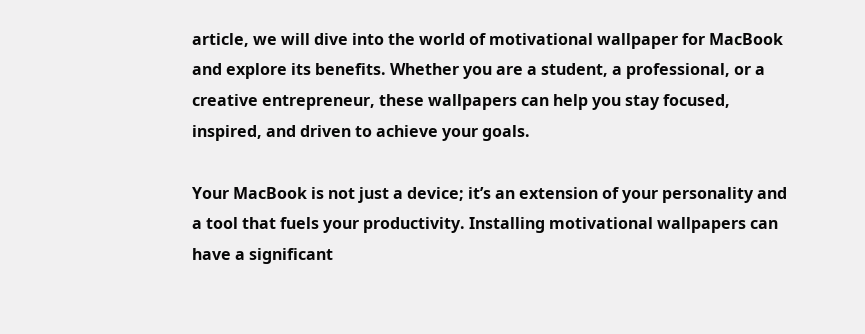article, we will dive into the world of motivational wallpaper for MacBook and explore its benefits. Whether you are a student, a professional, or a creative entrepreneur, these wallpapers can help you stay focused, inspired, and driven to achieve your goals.

Your MacBook is not just a device; it’s an extension of your personality and a tool that fuels your productivity. Installing motivational wallpapers can have a significant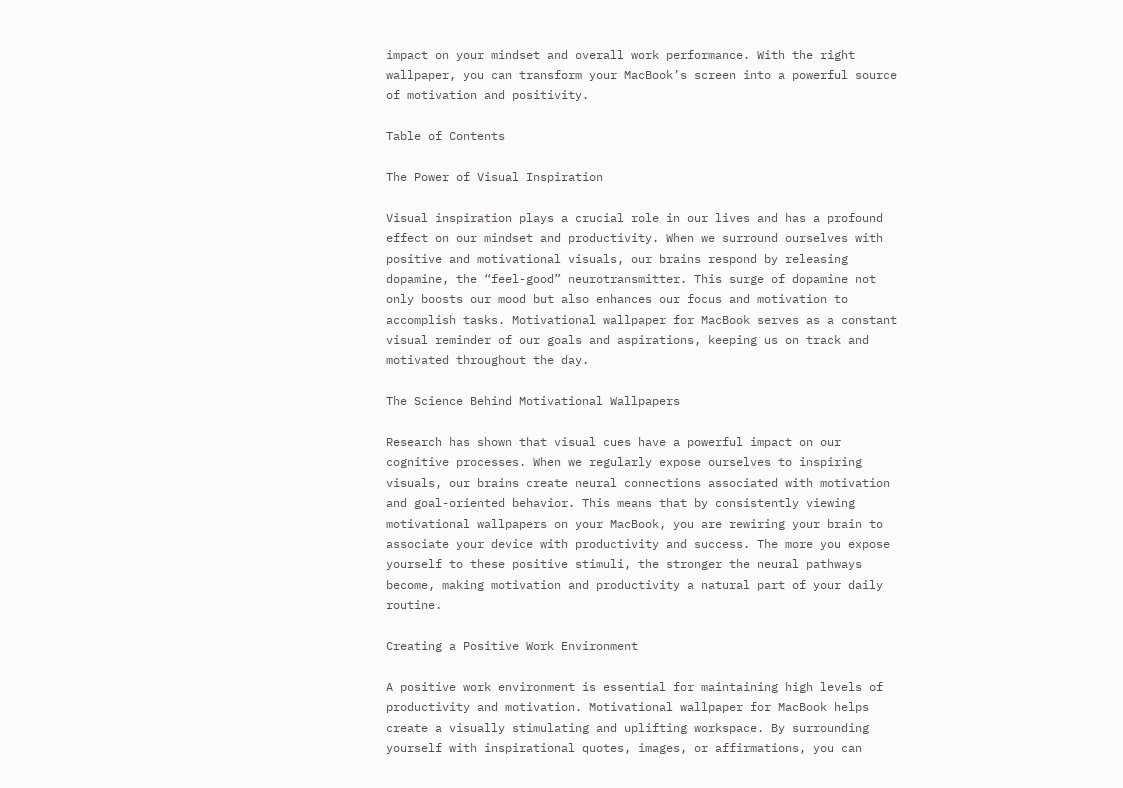impact on your mindset and overall work performance. With the right wallpaper, you can transform your MacBook’s screen into a powerful source of motivation and positivity.

Table of Contents

The Power of Visual Inspiration

Visual inspiration plays a crucial role in our lives and has a profound effect on our mindset and productivity. When we surround ourselves with positive and motivational visuals, our brains respond by releasing dopamine, the “feel-good” neurotransmitter. This surge of dopamine not only boosts our mood but also enhances our focus and motivation to accomplish tasks. Motivational wallpaper for MacBook serves as a constant visual reminder of our goals and aspirations, keeping us on track and motivated throughout the day.

The Science Behind Motivational Wallpapers

Research has shown that visual cues have a powerful impact on our cognitive processes. When we regularly expose ourselves to inspiring visuals, our brains create neural connections associated with motivation and goal-oriented behavior. This means that by consistently viewing motivational wallpapers on your MacBook, you are rewiring your brain to associate your device with productivity and success. The more you expose yourself to these positive stimuli, the stronger the neural pathways become, making motivation and productivity a natural part of your daily routine.

Creating a Positive Work Environment

A positive work environment is essential for maintaining high levels of productivity and motivation. Motivational wallpaper for MacBook helps create a visually stimulating and uplifting workspace. By surrounding yourself with inspirational quotes, images, or affirmations, you can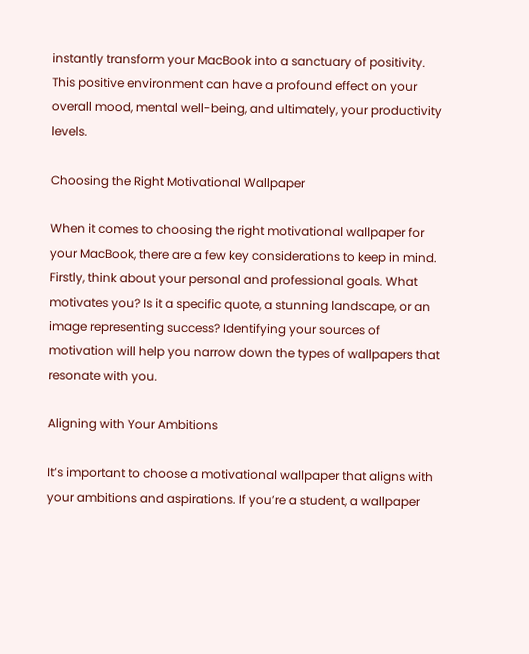instantly transform your MacBook into a sanctuary of positivity. This positive environment can have a profound effect on your overall mood, mental well-being, and ultimately, your productivity levels.

Choosing the Right Motivational Wallpaper

When it comes to choosing the right motivational wallpaper for your MacBook, there are a few key considerations to keep in mind. Firstly, think about your personal and professional goals. What motivates you? Is it a specific quote, a stunning landscape, or an image representing success? Identifying your sources of motivation will help you narrow down the types of wallpapers that resonate with you.

Aligning with Your Ambitions

It’s important to choose a motivational wallpaper that aligns with your ambitions and aspirations. If you’re a student, a wallpaper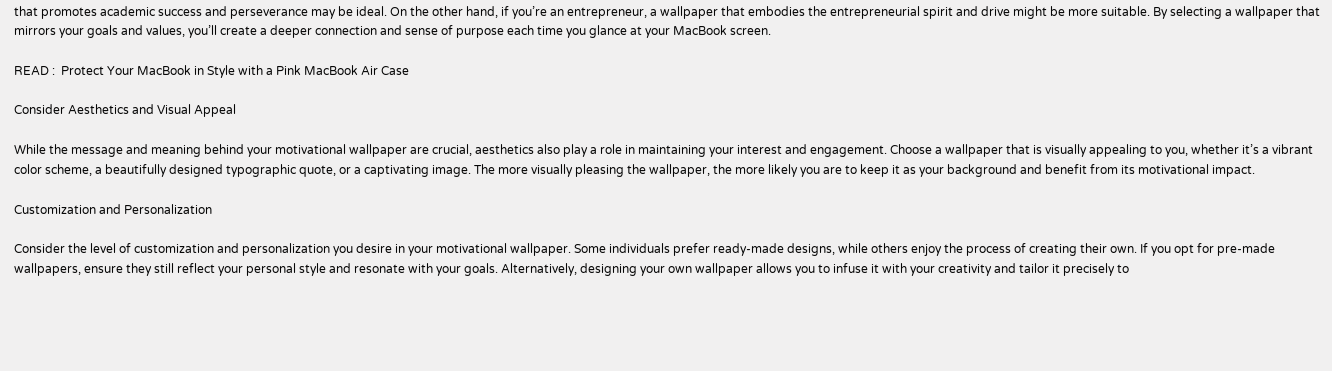that promotes academic success and perseverance may be ideal. On the other hand, if you’re an entrepreneur, a wallpaper that embodies the entrepreneurial spirit and drive might be more suitable. By selecting a wallpaper that mirrors your goals and values, you’ll create a deeper connection and sense of purpose each time you glance at your MacBook screen.

READ :  Protect Your MacBook in Style with a Pink MacBook Air Case

Consider Aesthetics and Visual Appeal

While the message and meaning behind your motivational wallpaper are crucial, aesthetics also play a role in maintaining your interest and engagement. Choose a wallpaper that is visually appealing to you, whether it’s a vibrant color scheme, a beautifully designed typographic quote, or a captivating image. The more visually pleasing the wallpaper, the more likely you are to keep it as your background and benefit from its motivational impact.

Customization and Personalization

Consider the level of customization and personalization you desire in your motivational wallpaper. Some individuals prefer ready-made designs, while others enjoy the process of creating their own. If you opt for pre-made wallpapers, ensure they still reflect your personal style and resonate with your goals. Alternatively, designing your own wallpaper allows you to infuse it with your creativity and tailor it precisely to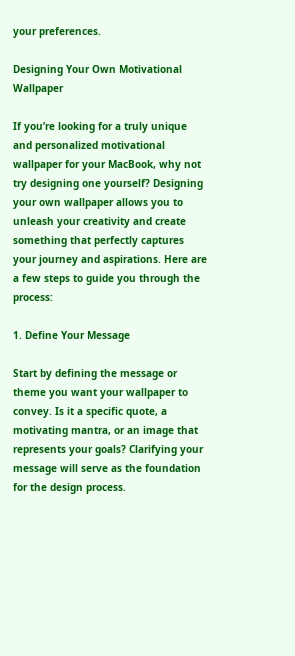your preferences.

Designing Your Own Motivational Wallpaper

If you’re looking for a truly unique and personalized motivational wallpaper for your MacBook, why not try designing one yourself? Designing your own wallpaper allows you to unleash your creativity and create something that perfectly captures your journey and aspirations. Here are a few steps to guide you through the process:

1. Define Your Message

Start by defining the message or theme you want your wallpaper to convey. Is it a specific quote, a motivating mantra, or an image that represents your goals? Clarifying your message will serve as the foundation for the design process.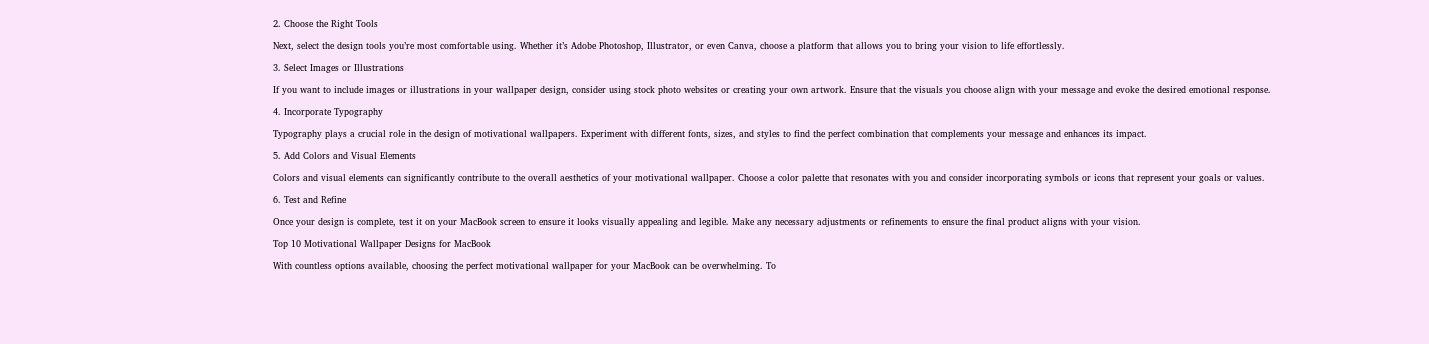2. Choose the Right Tools

Next, select the design tools you’re most comfortable using. Whether it’s Adobe Photoshop, Illustrator, or even Canva, choose a platform that allows you to bring your vision to life effortlessly.

3. Select Images or Illustrations

If you want to include images or illustrations in your wallpaper design, consider using stock photo websites or creating your own artwork. Ensure that the visuals you choose align with your message and evoke the desired emotional response.

4. Incorporate Typography

Typography plays a crucial role in the design of motivational wallpapers. Experiment with different fonts, sizes, and styles to find the perfect combination that complements your message and enhances its impact.

5. Add Colors and Visual Elements

Colors and visual elements can significantly contribute to the overall aesthetics of your motivational wallpaper. Choose a color palette that resonates with you and consider incorporating symbols or icons that represent your goals or values.

6. Test and Refine

Once your design is complete, test it on your MacBook screen to ensure it looks visually appealing and legible. Make any necessary adjustments or refinements to ensure the final product aligns with your vision.

Top 10 Motivational Wallpaper Designs for MacBook

With countless options available, choosing the perfect motivational wallpaper for your MacBook can be overwhelming. To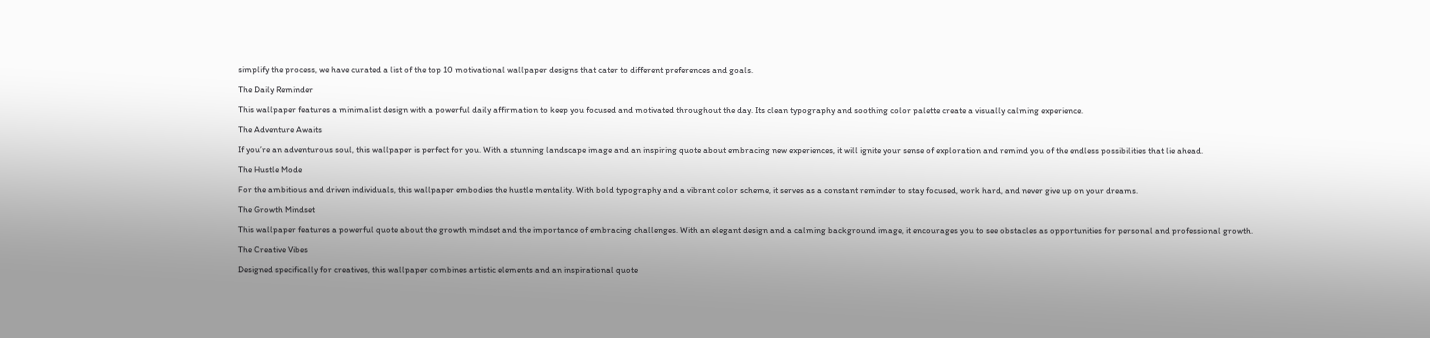simplify the process, we have curated a list of the top 10 motivational wallpaper designs that cater to different preferences and goals.

The Daily Reminder

This wallpaper features a minimalist design with a powerful daily affirmation to keep you focused and motivated throughout the day. Its clean typography and soothing color palette create a visually calming experience.

The Adventure Awaits

If you’re an adventurous soul, this wallpaper is perfect for you. With a stunning landscape image and an inspiring quote about embracing new experiences, it will ignite your sense of exploration and remind you of the endless possibilities that lie ahead.

The Hustle Mode

For the ambitious and driven individuals, this wallpaper embodies the hustle mentality. With bold typography and a vibrant color scheme, it serves as a constant reminder to stay focused, work hard, and never give up on your dreams.

The Growth Mindset

This wallpaper features a powerful quote about the growth mindset and the importance of embracing challenges. With an elegant design and a calming background image, it encourages you to see obstacles as opportunities for personal and professional growth.

The Creative Vibes

Designed specifically for creatives, this wallpaper combines artistic elements and an inspirational quote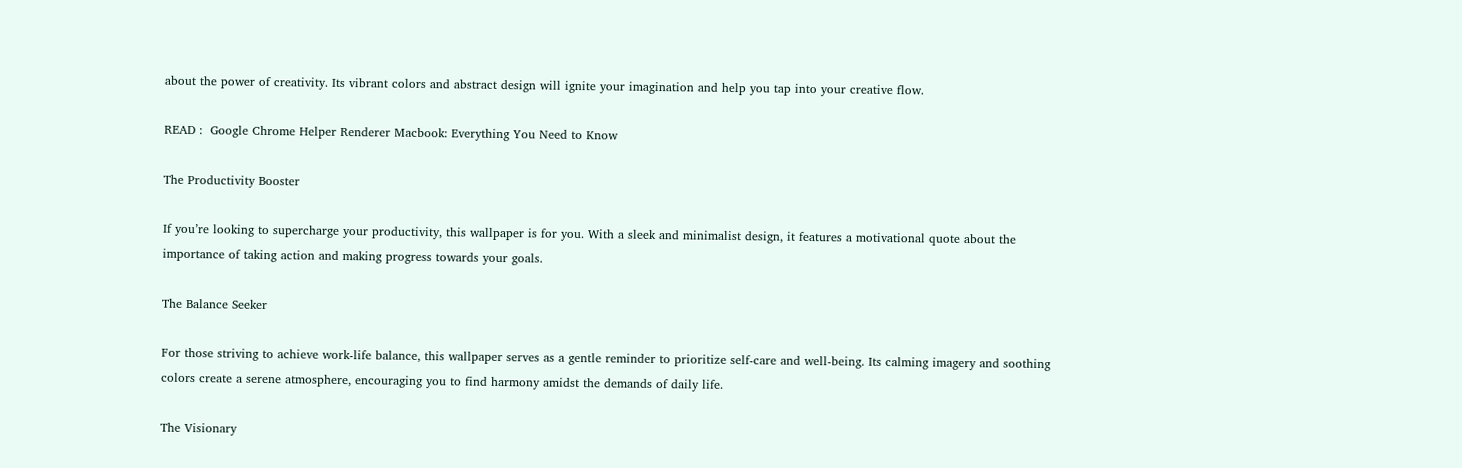about the power of creativity. Its vibrant colors and abstract design will ignite your imagination and help you tap into your creative flow.

READ :  Google Chrome Helper Renderer Macbook: Everything You Need to Know

The Productivity Booster

If you’re looking to supercharge your productivity, this wallpaper is for you. With a sleek and minimalist design, it features a motivational quote about the importance of taking action and making progress towards your goals.

The Balance Seeker

For those striving to achieve work-life balance, this wallpaper serves as a gentle reminder to prioritize self-care and well-being. Its calming imagery and soothing colors create a serene atmosphere, encouraging you to find harmony amidst the demands of daily life.

The Visionary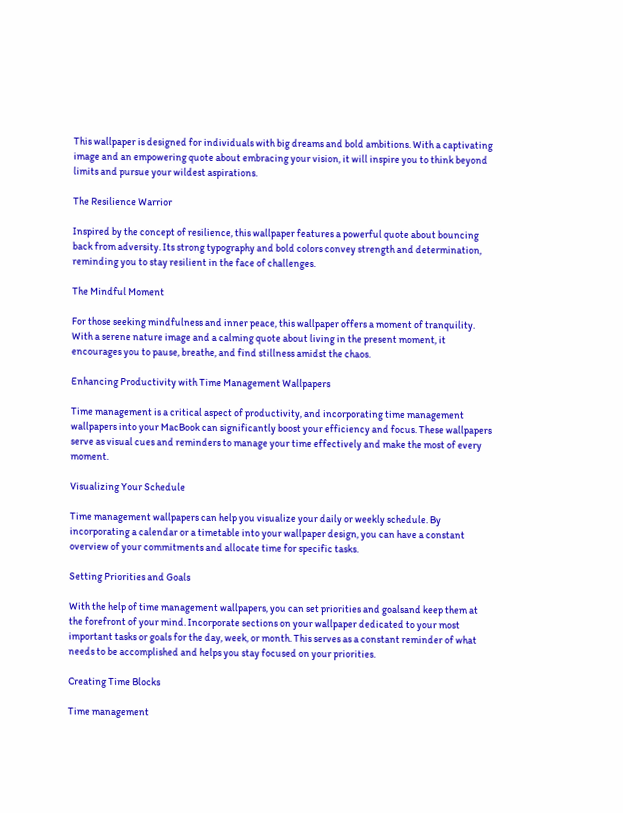This wallpaper is designed for individuals with big dreams and bold ambitions. With a captivating image and an empowering quote about embracing your vision, it will inspire you to think beyond limits and pursue your wildest aspirations.

The Resilience Warrior

Inspired by the concept of resilience, this wallpaper features a powerful quote about bouncing back from adversity. Its strong typography and bold colors convey strength and determination, reminding you to stay resilient in the face of challenges.

The Mindful Moment

For those seeking mindfulness and inner peace, this wallpaper offers a moment of tranquility. With a serene nature image and a calming quote about living in the present moment, it encourages you to pause, breathe, and find stillness amidst the chaos.

Enhancing Productivity with Time Management Wallpapers

Time management is a critical aspect of productivity, and incorporating time management wallpapers into your MacBook can significantly boost your efficiency and focus. These wallpapers serve as visual cues and reminders to manage your time effectively and make the most of every moment.

Visualizing Your Schedule

Time management wallpapers can help you visualize your daily or weekly schedule. By incorporating a calendar or a timetable into your wallpaper design, you can have a constant overview of your commitments and allocate time for specific tasks.

Setting Priorities and Goals

With the help of time management wallpapers, you can set priorities and goalsand keep them at the forefront of your mind. Incorporate sections on your wallpaper dedicated to your most important tasks or goals for the day, week, or month. This serves as a constant reminder of what needs to be accomplished and helps you stay focused on your priorities.

Creating Time Blocks

Time management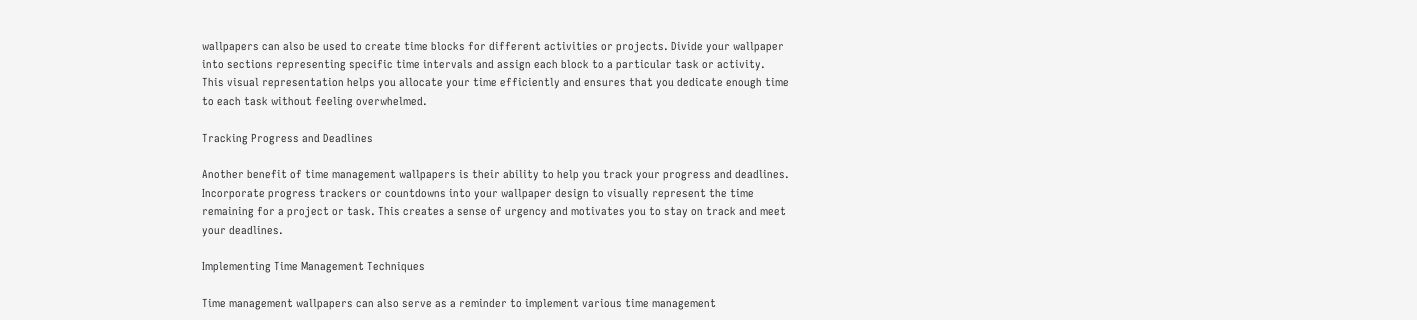wallpapers can also be used to create time blocks for different activities or projects. Divide your wallpaper into sections representing specific time intervals and assign each block to a particular task or activity. This visual representation helps you allocate your time efficiently and ensures that you dedicate enough time to each task without feeling overwhelmed.

Tracking Progress and Deadlines

Another benefit of time management wallpapers is their ability to help you track your progress and deadlines. Incorporate progress trackers or countdowns into your wallpaper design to visually represent the time remaining for a project or task. This creates a sense of urgency and motivates you to stay on track and meet your deadlines.

Implementing Time Management Techniques

Time management wallpapers can also serve as a reminder to implement various time management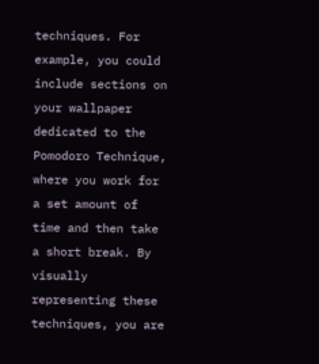techniques. For example, you could include sections on your wallpaper dedicated to the Pomodoro Technique, where you work for a set amount of time and then take a short break. By visually representing these techniques, you are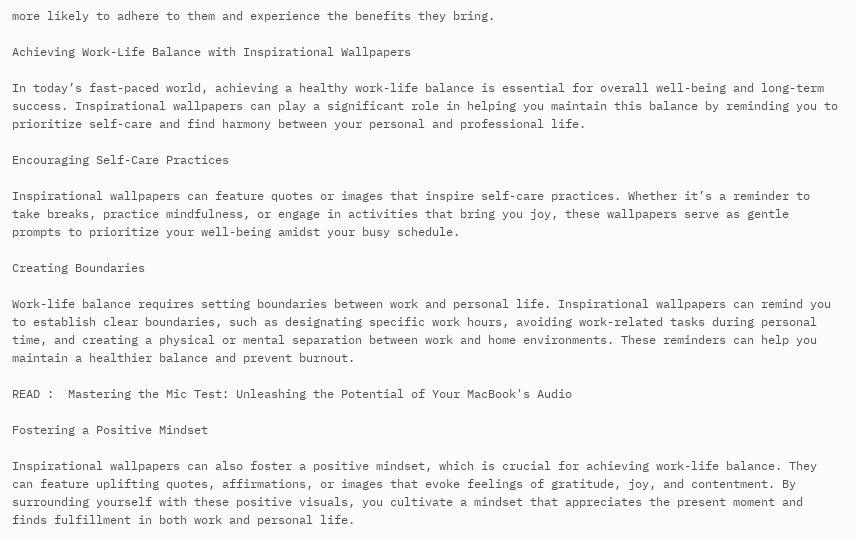more likely to adhere to them and experience the benefits they bring.

Achieving Work-Life Balance with Inspirational Wallpapers

In today’s fast-paced world, achieving a healthy work-life balance is essential for overall well-being and long-term success. Inspirational wallpapers can play a significant role in helping you maintain this balance by reminding you to prioritize self-care and find harmony between your personal and professional life.

Encouraging Self-Care Practices

Inspirational wallpapers can feature quotes or images that inspire self-care practices. Whether it’s a reminder to take breaks, practice mindfulness, or engage in activities that bring you joy, these wallpapers serve as gentle prompts to prioritize your well-being amidst your busy schedule.

Creating Boundaries

Work-life balance requires setting boundaries between work and personal life. Inspirational wallpapers can remind you to establish clear boundaries, such as designating specific work hours, avoiding work-related tasks during personal time, and creating a physical or mental separation between work and home environments. These reminders can help you maintain a healthier balance and prevent burnout.

READ :  Mastering the Mic Test: Unleashing the Potential of Your MacBook's Audio

Fostering a Positive Mindset

Inspirational wallpapers can also foster a positive mindset, which is crucial for achieving work-life balance. They can feature uplifting quotes, affirmations, or images that evoke feelings of gratitude, joy, and contentment. By surrounding yourself with these positive visuals, you cultivate a mindset that appreciates the present moment and finds fulfillment in both work and personal life.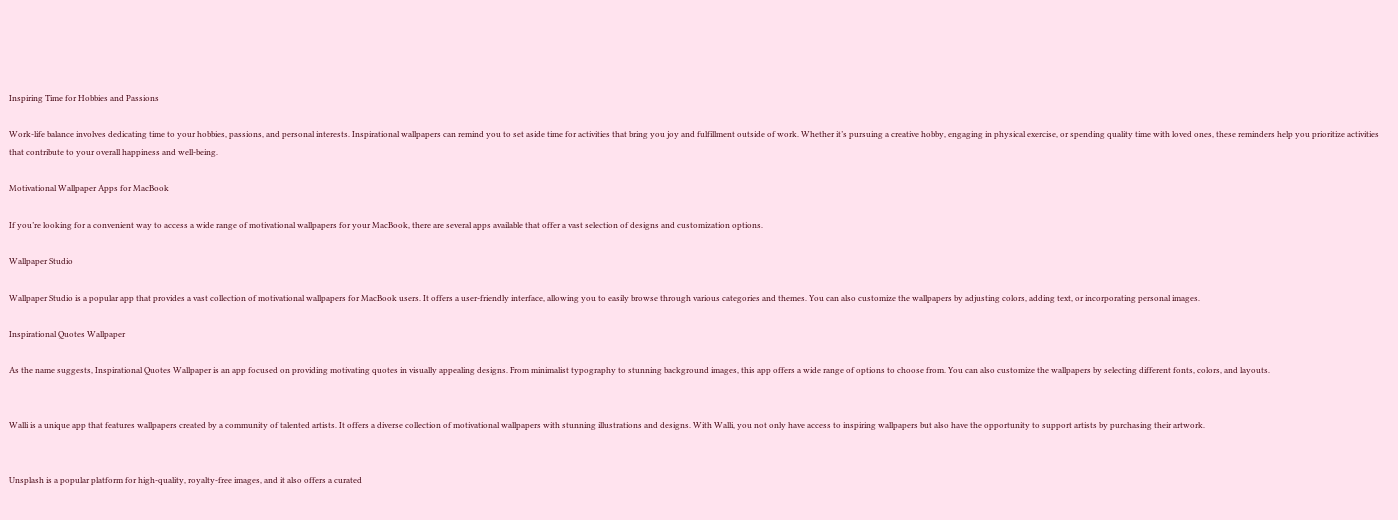Inspiring Time for Hobbies and Passions

Work-life balance involves dedicating time to your hobbies, passions, and personal interests. Inspirational wallpapers can remind you to set aside time for activities that bring you joy and fulfillment outside of work. Whether it’s pursuing a creative hobby, engaging in physical exercise, or spending quality time with loved ones, these reminders help you prioritize activities that contribute to your overall happiness and well-being.

Motivational Wallpaper Apps for MacBook

If you’re looking for a convenient way to access a wide range of motivational wallpapers for your MacBook, there are several apps available that offer a vast selection of designs and customization options.

Wallpaper Studio

Wallpaper Studio is a popular app that provides a vast collection of motivational wallpapers for MacBook users. It offers a user-friendly interface, allowing you to easily browse through various categories and themes. You can also customize the wallpapers by adjusting colors, adding text, or incorporating personal images.

Inspirational Quotes Wallpaper

As the name suggests, Inspirational Quotes Wallpaper is an app focused on providing motivating quotes in visually appealing designs. From minimalist typography to stunning background images, this app offers a wide range of options to choose from. You can also customize the wallpapers by selecting different fonts, colors, and layouts.


Walli is a unique app that features wallpapers created by a community of talented artists. It offers a diverse collection of motivational wallpapers with stunning illustrations and designs. With Walli, you not only have access to inspiring wallpapers but also have the opportunity to support artists by purchasing their artwork.


Unsplash is a popular platform for high-quality, royalty-free images, and it also offers a curated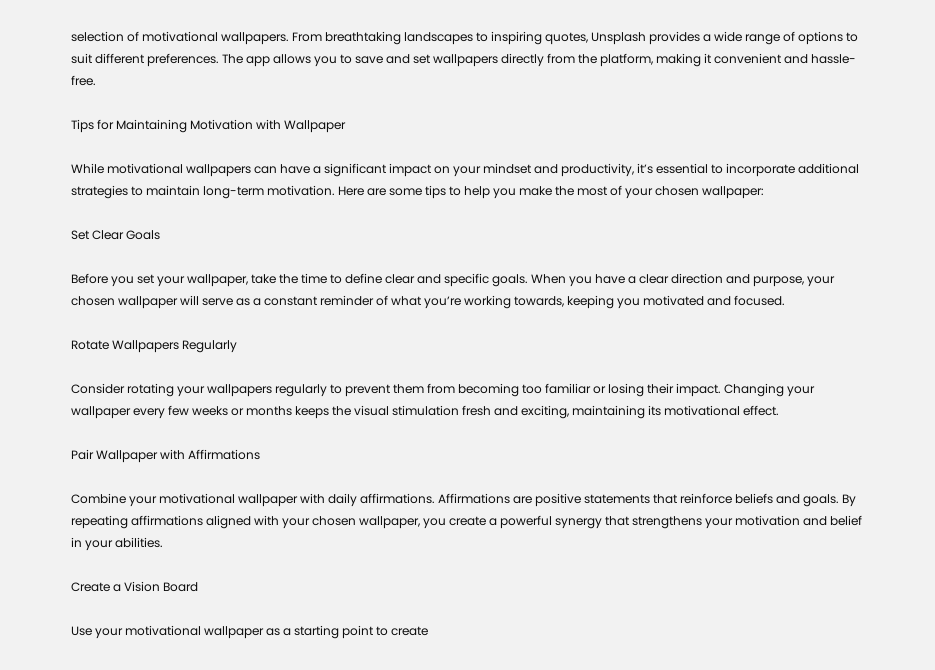selection of motivational wallpapers. From breathtaking landscapes to inspiring quotes, Unsplash provides a wide range of options to suit different preferences. The app allows you to save and set wallpapers directly from the platform, making it convenient and hassle-free.

Tips for Maintaining Motivation with Wallpaper

While motivational wallpapers can have a significant impact on your mindset and productivity, it’s essential to incorporate additional strategies to maintain long-term motivation. Here are some tips to help you make the most of your chosen wallpaper:

Set Clear Goals

Before you set your wallpaper, take the time to define clear and specific goals. When you have a clear direction and purpose, your chosen wallpaper will serve as a constant reminder of what you’re working towards, keeping you motivated and focused.

Rotate Wallpapers Regularly

Consider rotating your wallpapers regularly to prevent them from becoming too familiar or losing their impact. Changing your wallpaper every few weeks or months keeps the visual stimulation fresh and exciting, maintaining its motivational effect.

Pair Wallpaper with Affirmations

Combine your motivational wallpaper with daily affirmations. Affirmations are positive statements that reinforce beliefs and goals. By repeating affirmations aligned with your chosen wallpaper, you create a powerful synergy that strengthens your motivation and belief in your abilities.

Create a Vision Board

Use your motivational wallpaper as a starting point to create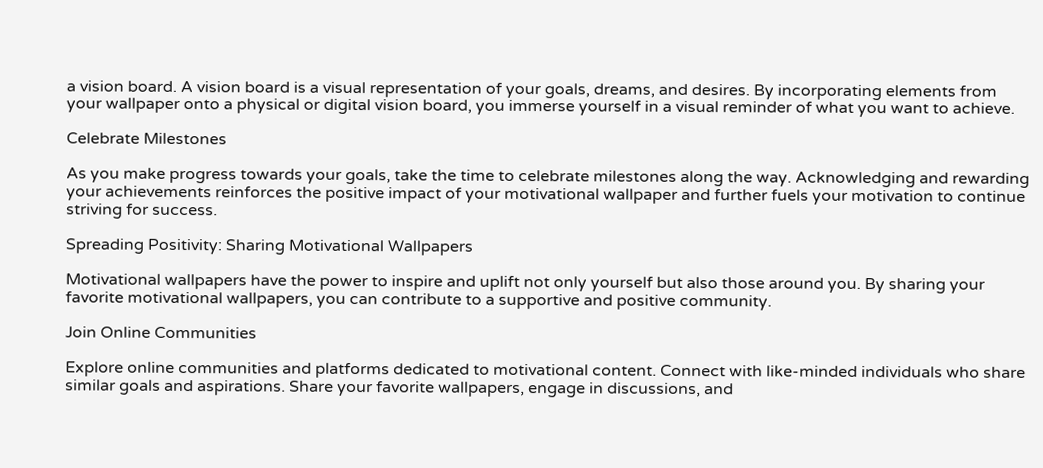a vision board. A vision board is a visual representation of your goals, dreams, and desires. By incorporating elements from your wallpaper onto a physical or digital vision board, you immerse yourself in a visual reminder of what you want to achieve.

Celebrate Milestones

As you make progress towards your goals, take the time to celebrate milestones along the way. Acknowledging and rewarding your achievements reinforces the positive impact of your motivational wallpaper and further fuels your motivation to continue striving for success.

Spreading Positivity: Sharing Motivational Wallpapers

Motivational wallpapers have the power to inspire and uplift not only yourself but also those around you. By sharing your favorite motivational wallpapers, you can contribute to a supportive and positive community.

Join Online Communities

Explore online communities and platforms dedicated to motivational content. Connect with like-minded individuals who share similar goals and aspirations. Share your favorite wallpapers, engage in discussions, and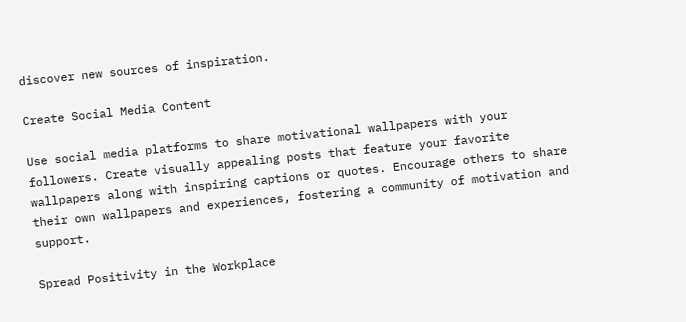discover new sources of inspiration.

Create Social Media Content

Use social media platforms to share motivational wallpapers with your followers. Create visually appealing posts that feature your favorite wallpapers along with inspiring captions or quotes. Encourage others to share their own wallpapers and experiences, fostering a community of motivation and support.

Spread Positivity in the Workplace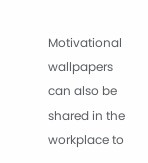Motivational wallpapers can also be shared in the workplace to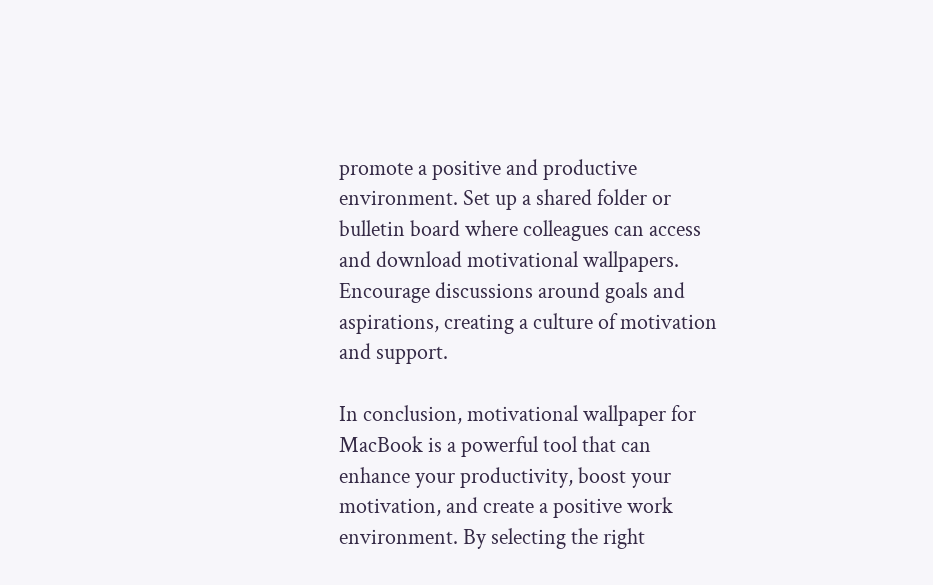promote a positive and productive environment. Set up a shared folder or bulletin board where colleagues can access and download motivational wallpapers. Encourage discussions around goals and aspirations, creating a culture of motivation and support.

In conclusion, motivational wallpaper for MacBook is a powerful tool that can enhance your productivity, boost your motivation, and create a positive work environment. By selecting the right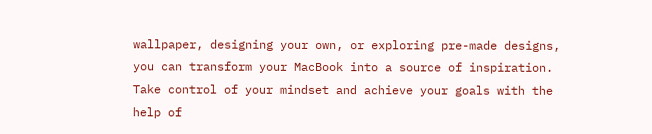wallpaper, designing your own, or exploring pre-made designs, you can transform your MacBook into a source of inspiration. Take control of your mindset and achieve your goals with the help of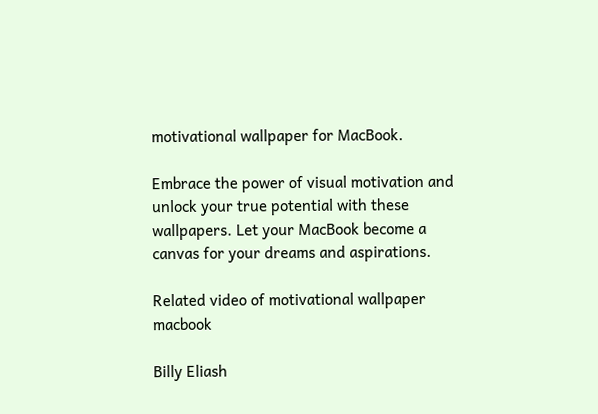motivational wallpaper for MacBook.

Embrace the power of visual motivation and unlock your true potential with these wallpapers. Let your MacBook become a canvas for your dreams and aspirations.

Related video of motivational wallpaper macbook

Billy Eliash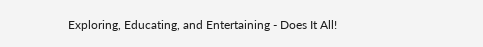Exploring, Educating, and Entertaining - Does It All!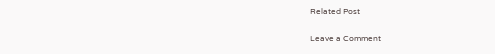Related Post

Leave a Comment